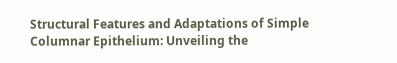Structural Features and Adaptations of Simple Columnar Epithelium: Unveiling the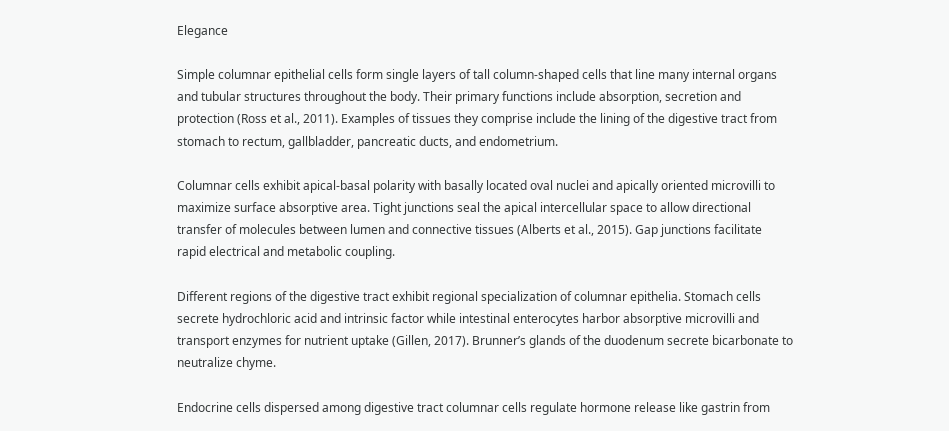Elegance

Simple columnar epithelial cells form single layers of tall column-shaped cells that line many internal organs and tubular structures throughout the body. Their primary functions include absorption, secretion and protection (Ross et al., 2011). Examples of tissues they comprise include the lining of the digestive tract from stomach to rectum, gallbladder, pancreatic ducts, and endometrium.

Columnar cells exhibit apical-basal polarity with basally located oval nuclei and apically oriented microvilli to maximize surface absorptive area. Tight junctions seal the apical intercellular space to allow directional transfer of molecules between lumen and connective tissues (Alberts et al., 2015). Gap junctions facilitate rapid electrical and metabolic coupling.

Different regions of the digestive tract exhibit regional specialization of columnar epithelia. Stomach cells secrete hydrochloric acid and intrinsic factor while intestinal enterocytes harbor absorptive microvilli and transport enzymes for nutrient uptake (Gillen, 2017). Brunner’s glands of the duodenum secrete bicarbonate to neutralize chyme.

Endocrine cells dispersed among digestive tract columnar cells regulate hormone release like gastrin from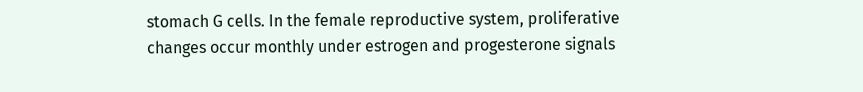stomach G cells. In the female reproductive system, proliferative changes occur monthly under estrogen and progesterone signals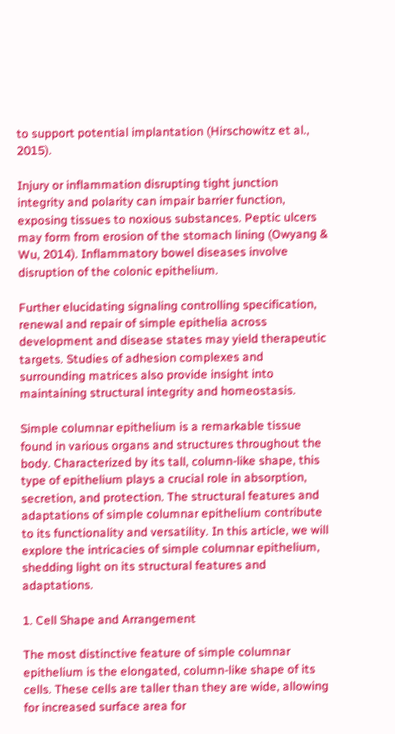to support potential implantation (Hirschowitz et al., 2015).

Injury or inflammation disrupting tight junction integrity and polarity can impair barrier function, exposing tissues to noxious substances. Peptic ulcers may form from erosion of the stomach lining (Owyang & Wu, 2014). Inflammatory bowel diseases involve disruption of the colonic epithelium.

Further elucidating signaling controlling specification, renewal and repair of simple epithelia across development and disease states may yield therapeutic targets. Studies of adhesion complexes and surrounding matrices also provide insight into maintaining structural integrity and homeostasis.

Simple columnar epithelium is a remarkable tissue found in various organs and structures throughout the body. Characterized by its tall, column-like shape, this type of epithelium plays a crucial role in absorption, secretion, and protection. The structural features and adaptations of simple columnar epithelium contribute to its functionality and versatility. In this article, we will explore the intricacies of simple columnar epithelium, shedding light on its structural features and adaptations.

1. Cell Shape and Arrangement

The most distinctive feature of simple columnar epithelium is the elongated, column-like shape of its cells. These cells are taller than they are wide, allowing for increased surface area for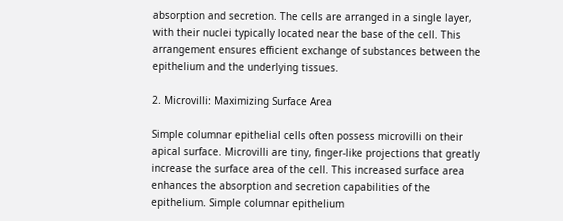absorption and secretion. The cells are arranged in a single layer, with their nuclei typically located near the base of the cell. This arrangement ensures efficient exchange of substances between the epithelium and the underlying tissues.

2. Microvilli: Maximizing Surface Area

Simple columnar epithelial cells often possess microvilli on their apical surface. Microvilli are tiny, finger-like projections that greatly increase the surface area of the cell. This increased surface area enhances the absorption and secretion capabilities of the epithelium. Simple columnar epithelium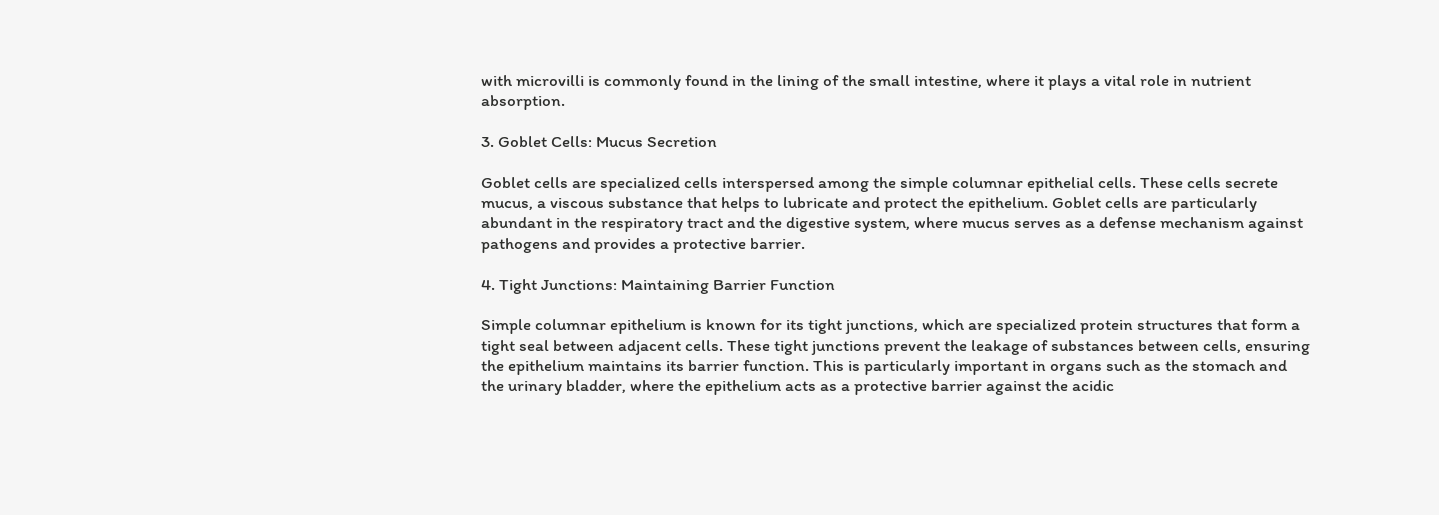with microvilli is commonly found in the lining of the small intestine, where it plays a vital role in nutrient absorption.

3. Goblet Cells: Mucus Secretion

Goblet cells are specialized cells interspersed among the simple columnar epithelial cells. These cells secrete mucus, a viscous substance that helps to lubricate and protect the epithelium. Goblet cells are particularly abundant in the respiratory tract and the digestive system, where mucus serves as a defense mechanism against pathogens and provides a protective barrier.

4. Tight Junctions: Maintaining Barrier Function

Simple columnar epithelium is known for its tight junctions, which are specialized protein structures that form a tight seal between adjacent cells. These tight junctions prevent the leakage of substances between cells, ensuring the epithelium maintains its barrier function. This is particularly important in organs such as the stomach and the urinary bladder, where the epithelium acts as a protective barrier against the acidic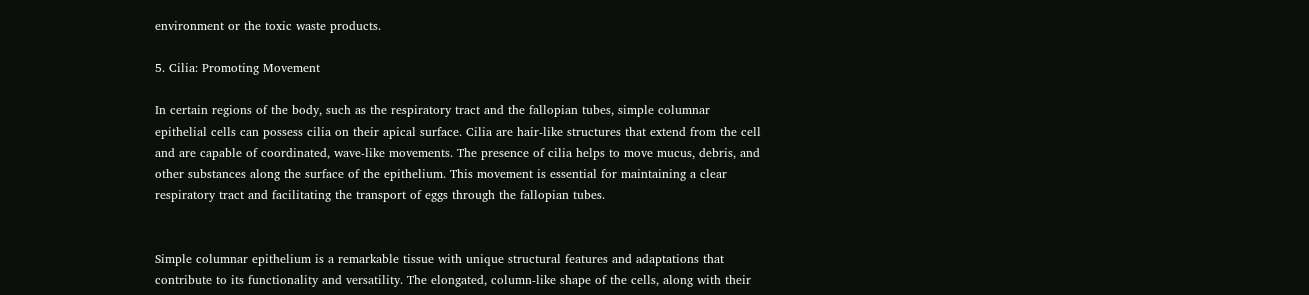environment or the toxic waste products.

5. Cilia: Promoting Movement

In certain regions of the body, such as the respiratory tract and the fallopian tubes, simple columnar epithelial cells can possess cilia on their apical surface. Cilia are hair-like structures that extend from the cell and are capable of coordinated, wave-like movements. The presence of cilia helps to move mucus, debris, and other substances along the surface of the epithelium. This movement is essential for maintaining a clear respiratory tract and facilitating the transport of eggs through the fallopian tubes.


Simple columnar epithelium is a remarkable tissue with unique structural features and adaptations that contribute to its functionality and versatility. The elongated, column-like shape of the cells, along with their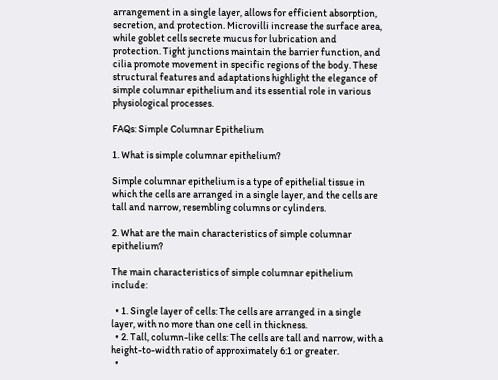arrangement in a single layer, allows for efficient absorption, secretion, and protection. Microvilli increase the surface area, while goblet cells secrete mucus for lubrication and protection. Tight junctions maintain the barrier function, and cilia promote movement in specific regions of the body. These structural features and adaptations highlight the elegance of simple columnar epithelium and its essential role in various physiological processes.

FAQs: Simple Columnar Epithelium

1. What is simple columnar epithelium?

Simple columnar epithelium is a type of epithelial tissue in which the cells are arranged in a single layer, and the cells are tall and narrow, resembling columns or cylinders.

2. What are the main characteristics of simple columnar epithelium?

The main characteristics of simple columnar epithelium include:

  • 1. Single layer of cells: The cells are arranged in a single layer, with no more than one cell in thickness.
  • 2. Tall, column-like cells: The cells are tall and narrow, with a height-to-width ratio of approximately 6:1 or greater.
  •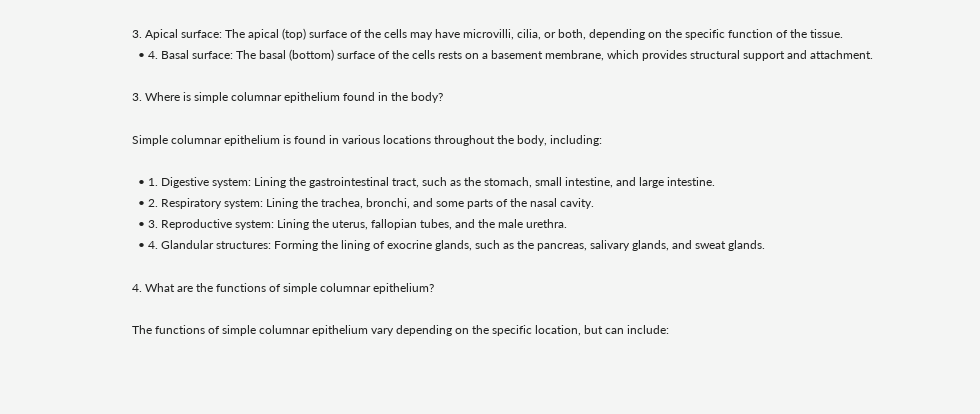3. Apical surface: The apical (top) surface of the cells may have microvilli, cilia, or both, depending on the specific function of the tissue.
  • 4. Basal surface: The basal (bottom) surface of the cells rests on a basement membrane, which provides structural support and attachment.

3. Where is simple columnar epithelium found in the body?

Simple columnar epithelium is found in various locations throughout the body, including:

  • 1. Digestive system: Lining the gastrointestinal tract, such as the stomach, small intestine, and large intestine.
  • 2. Respiratory system: Lining the trachea, bronchi, and some parts of the nasal cavity.
  • 3. Reproductive system: Lining the uterus, fallopian tubes, and the male urethra.
  • 4. Glandular structures: Forming the lining of exocrine glands, such as the pancreas, salivary glands, and sweat glands.

4. What are the functions of simple columnar epithelium?

The functions of simple columnar epithelium vary depending on the specific location, but can include: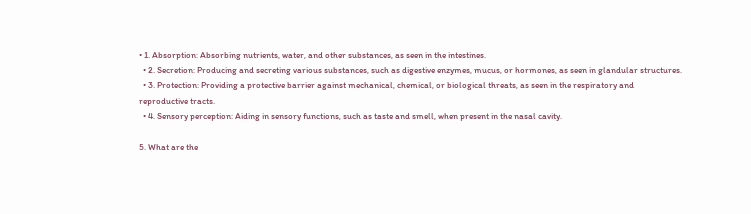• 1. Absorption: Absorbing nutrients, water, and other substances, as seen in the intestines.
  • 2. Secretion: Producing and secreting various substances, such as digestive enzymes, mucus, or hormones, as seen in glandular structures.
  • 3. Protection: Providing a protective barrier against mechanical, chemical, or biological threats, as seen in the respiratory and reproductive tracts.
  • 4. Sensory perception: Aiding in sensory functions, such as taste and smell, when present in the nasal cavity.

5. What are the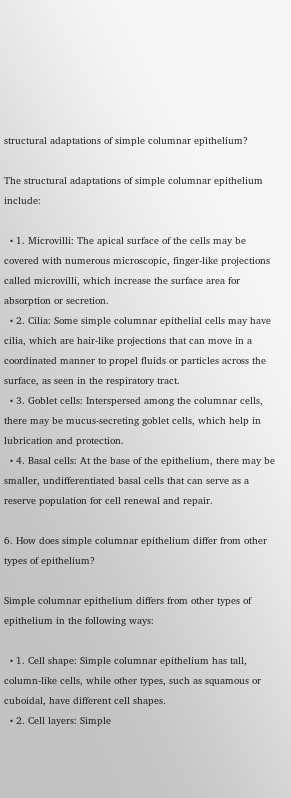structural adaptations of simple columnar epithelium?

The structural adaptations of simple columnar epithelium include:

  • 1. Microvilli: The apical surface of the cells may be covered with numerous microscopic, finger-like projections called microvilli, which increase the surface area for absorption or secretion.
  • 2. Cilia: Some simple columnar epithelial cells may have cilia, which are hair-like projections that can move in a coordinated manner to propel fluids or particles across the surface, as seen in the respiratory tract.
  • 3. Goblet cells: Interspersed among the columnar cells, there may be mucus-secreting goblet cells, which help in lubrication and protection.
  • 4. Basal cells: At the base of the epithelium, there may be smaller, undifferentiated basal cells that can serve as a reserve population for cell renewal and repair.

6. How does simple columnar epithelium differ from other types of epithelium?

Simple columnar epithelium differs from other types of epithelium in the following ways:

  • 1. Cell shape: Simple columnar epithelium has tall, column-like cells, while other types, such as squamous or cuboidal, have different cell shapes.
  • 2. Cell layers: Simple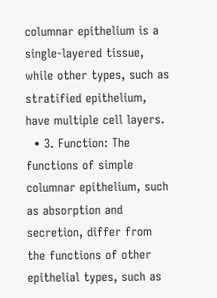columnar epithelium is a single-layered tissue, while other types, such as stratified epithelium, have multiple cell layers.
  • 3. Function: The functions of simple columnar epithelium, such as absorption and secretion, differ from the functions of other epithelial types, such as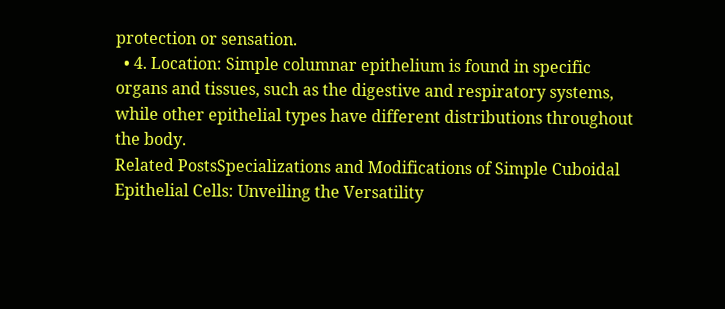protection or sensation.
  • 4. Location: Simple columnar epithelium is found in specific organs and tissues, such as the digestive and respiratory systems, while other epithelial types have different distributions throughout the body.
Related PostsSpecializations and Modifications of Simple Cuboidal Epithelial Cells: Unveiling the Versatility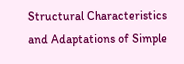Structural Characteristics and Adaptations of Simple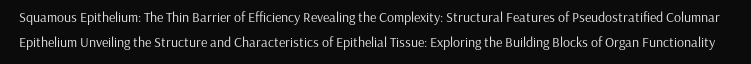Squamous Epithelium: The Thin Barrier of Efficiency Revealing the Complexity: Structural Features of Pseudostratified Columnar Epithelium Unveiling the Structure and Characteristics of Epithelial Tissue: Exploring the Building Blocks of Organ Functionality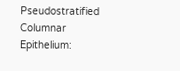Pseudostratified Columnar Epithelium: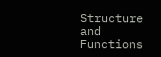Structure and Functions